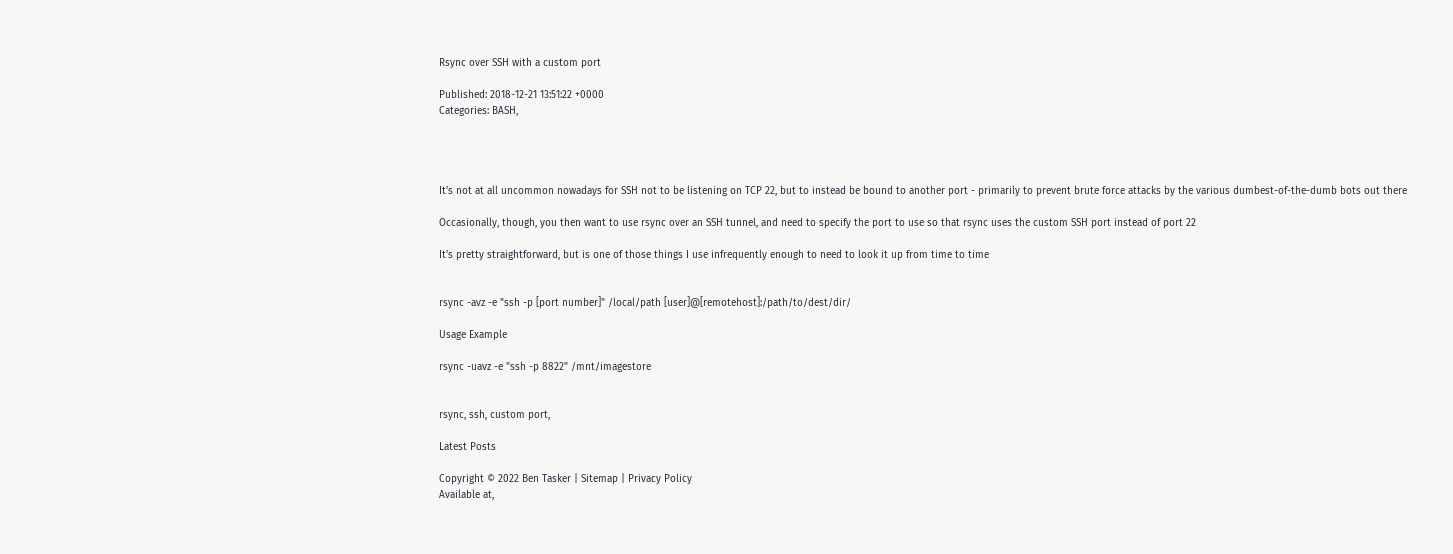Rsync over SSH with a custom port

Published: 2018-12-21 13:51:22 +0000
Categories: BASH,




It's not at all uncommon nowadays for SSH not to be listening on TCP 22, but to instead be bound to another port - primarily to prevent brute force attacks by the various dumbest-of-the-dumb bots out there

Occasionally, though, you then want to use rsync over an SSH tunnel, and need to specify the port to use so that rsync uses the custom SSH port instead of port 22

It's pretty straightforward, but is one of those things I use infrequently enough to need to look it up from time to time


rsync -avz -e "ssh -p [port number]" /local/path [user]@[remotehost]:/path/to/dest/dir/

Usage Example

rsync -uavz -e "ssh -p 8822" /mnt/imagestore


rsync, ssh, custom port,

Latest Posts

Copyright © 2022 Ben Tasker | Sitemap | Privacy Policy
Available at,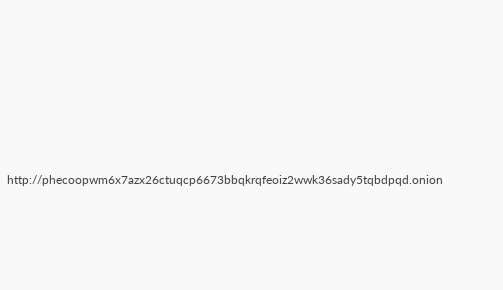http://phecoopwm6x7azx26ctuqcp6673bbqkrqfeoiz2wwk36sady5tqbdpqd.onion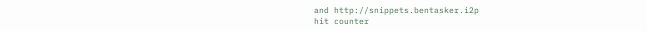and http://snippets.bentasker.i2p
hit counter